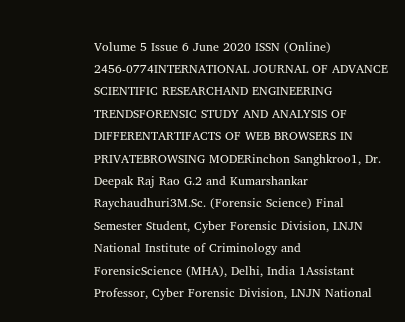Volume 5 Issue 6 June 2020 ISSN (Online) 2456-0774INTERNATIONAL JOURNAL OF ADVANCE SCIENTIFIC RESEARCHAND ENGINEERING TRENDSFORENSIC STUDY AND ANALYSIS OF DIFFERENTARTIFACTS OF WEB BROWSERS IN PRIVATEBROWSING MODERinchon Sanghkroo1, Dr. Deepak Raj Rao G.2 and Kumarshankar Raychaudhuri3M.Sc. (Forensic Science) Final Semester Student, Cyber Forensic Division, LNJN National Institute of Criminology and ForensicScience (MHA), Delhi, India 1Assistant Professor, Cyber Forensic Division, LNJN National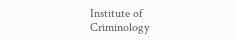Institute of Criminology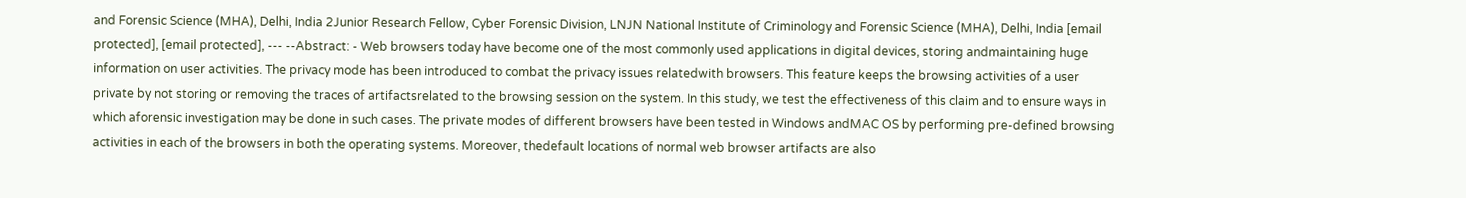and Forensic Science (MHA), Delhi, India 2Junior Research Fellow, Cyber Forensic Division, LNJN National Institute of Criminology and Forensic Science (MHA), Delhi, India [email protected], [email protected], --- --Abstract: - Web browsers today have become one of the most commonly used applications in digital devices, storing andmaintaining huge information on user activities. The privacy mode has been introduced to combat the privacy issues relatedwith browsers. This feature keeps the browsing activities of a user private by not storing or removing the traces of artifactsrelated to the browsing session on the system. In this study, we test the effectiveness of this claim and to ensure ways in which aforensic investigation may be done in such cases. The private modes of different browsers have been tested in Windows andMAC OS by performing pre-defined browsing activities in each of the browsers in both the operating systems. Moreover, thedefault locations of normal web browser artifacts are also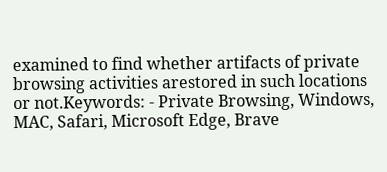examined to find whether artifacts of private browsing activities arestored in such locations or not.Keywords: - Private Browsing, Windows, MAC, Safari, Microsoft Edge, Brave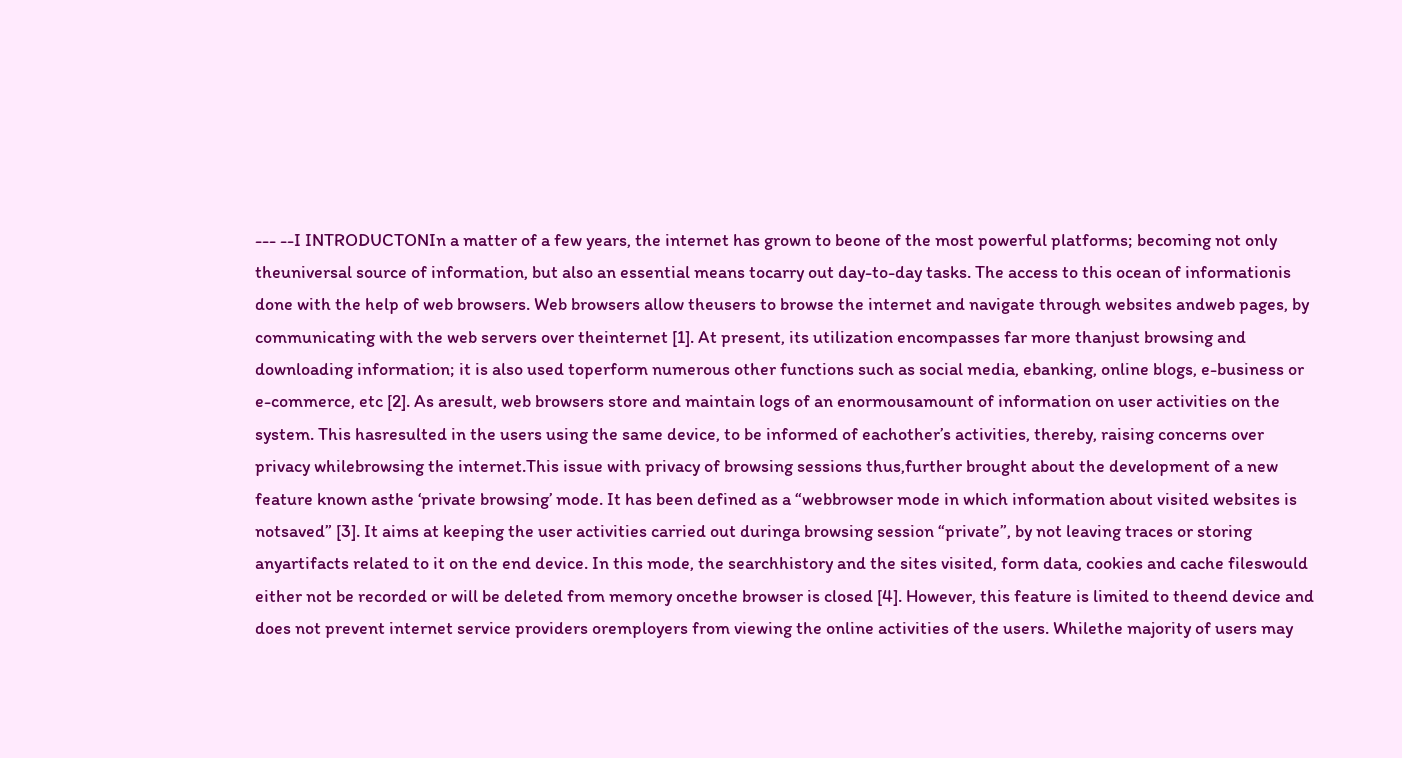--- --I INTRODUCTONIn a matter of a few years, the internet has grown to beone of the most powerful platforms; becoming not only theuniversal source of information, but also an essential means tocarry out day-to-day tasks. The access to this ocean of informationis done with the help of web browsers. Web browsers allow theusers to browse the internet and navigate through websites andweb pages, by communicating with the web servers over theinternet [1]. At present, its utilization encompasses far more thanjust browsing and downloading information; it is also used toperform numerous other functions such as social media, ebanking, online blogs, e-business or e-commerce, etc [2]. As aresult, web browsers store and maintain logs of an enormousamount of information on user activities on the system. This hasresulted in the users using the same device, to be informed of eachother’s activities, thereby, raising concerns over privacy whilebrowsing the internet.This issue with privacy of browsing sessions thus,further brought about the development of a new feature known asthe ‘private browsing’ mode. It has been defined as a “webbrowser mode in which information about visited websites is notsaved” [3]. It aims at keeping the user activities carried out duringa browsing session “private”, by not leaving traces or storing anyartifacts related to it on the end device. In this mode, the searchhistory and the sites visited, form data, cookies and cache fileswould either not be recorded or will be deleted from memory oncethe browser is closed [4]. However, this feature is limited to theend device and does not prevent internet service providers oremployers from viewing the online activities of the users. Whilethe majority of users may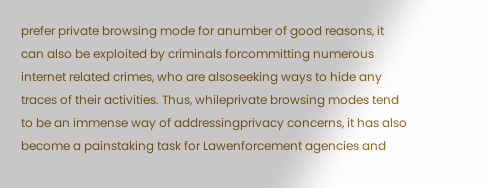prefer private browsing mode for anumber of good reasons, it can also be exploited by criminals forcommitting numerous internet related crimes, who are alsoseeking ways to hide any traces of their activities. Thus, whileprivate browsing modes tend to be an immense way of addressingprivacy concerns, it has also become a painstaking task for Lawenforcement agencies and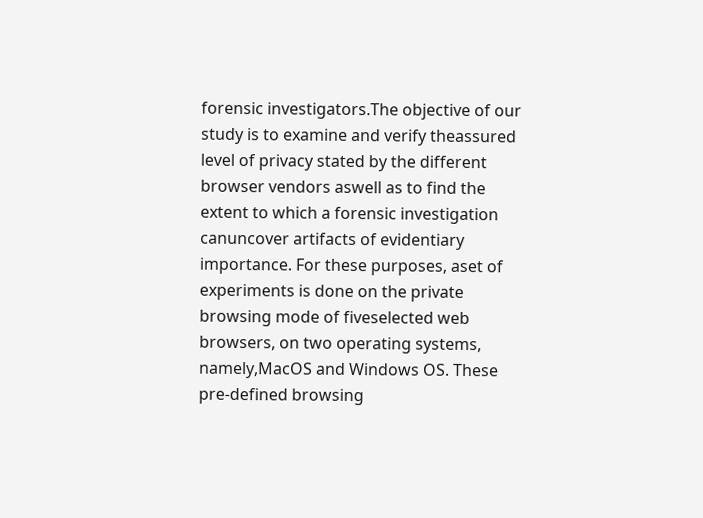forensic investigators.The objective of our study is to examine and verify theassured level of privacy stated by the different browser vendors aswell as to find the extent to which a forensic investigation canuncover artifacts of evidentiary importance. For these purposes, aset of experiments is done on the private browsing mode of fiveselected web browsers, on two operating systems, namely,MacOS and Windows OS. These pre-defined browsing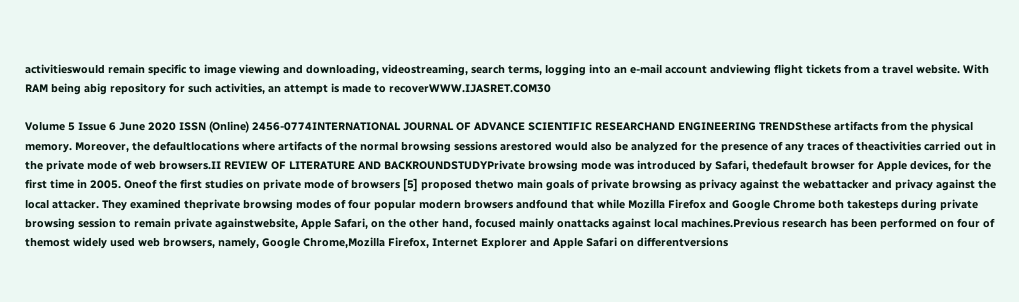activitieswould remain specific to image viewing and downloading, videostreaming, search terms, logging into an e-mail account andviewing flight tickets from a travel website. With RAM being abig repository for such activities, an attempt is made to recoverWWW.IJASRET.COM30

Volume 5 Issue 6 June 2020 ISSN (Online) 2456-0774INTERNATIONAL JOURNAL OF ADVANCE SCIENTIFIC RESEARCHAND ENGINEERING TRENDSthese artifacts from the physical memory. Moreover, the defaultlocations where artifacts of the normal browsing sessions arestored would also be analyzed for the presence of any traces of theactivities carried out in the private mode of web browsers.II REVIEW OF LITERATURE AND BACKROUNDSTUDYPrivate browsing mode was introduced by Safari, thedefault browser for Apple devices, for the first time in 2005. Oneof the first studies on private mode of browsers [5] proposed thetwo main goals of private browsing as privacy against the webattacker and privacy against the local attacker. They examined theprivate browsing modes of four popular modern browsers andfound that while Mozilla Firefox and Google Chrome both takesteps during private browsing session to remain private againstwebsite, Apple Safari, on the other hand, focused mainly onattacks against local machines.Previous research has been performed on four of themost widely used web browsers, namely, Google Chrome,Mozilla Firefox, Internet Explorer and Apple Safari on differentversions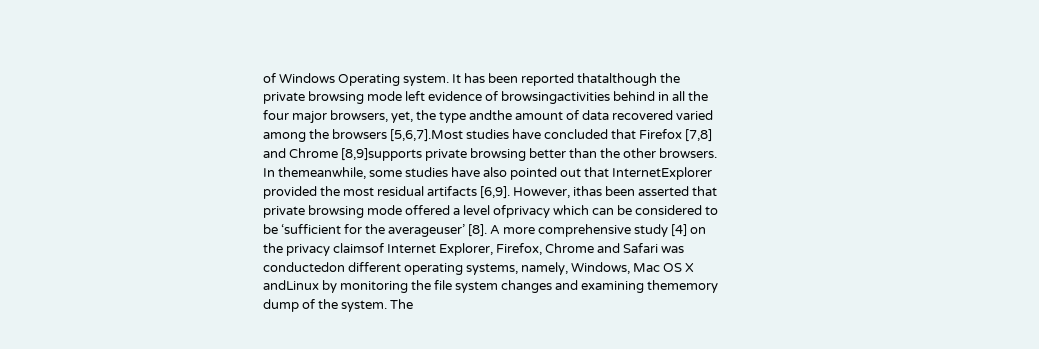of Windows Operating system. It has been reported thatalthough the private browsing mode left evidence of browsingactivities behind in all the four major browsers, yet, the type andthe amount of data recovered varied among the browsers [5,6,7].Most studies have concluded that Firefox [7,8] and Chrome [8,9]supports private browsing better than the other browsers. In themeanwhile, some studies have also pointed out that InternetExplorer provided the most residual artifacts [6,9]. However, ithas been asserted that private browsing mode offered a level ofprivacy which can be considered to be ‘sufficient for the averageuser’ [8]. A more comprehensive study [4] on the privacy claimsof Internet Explorer, Firefox, Chrome and Safari was conductedon different operating systems, namely, Windows, Mac OS X andLinux by monitoring the file system changes and examining thememory dump of the system. The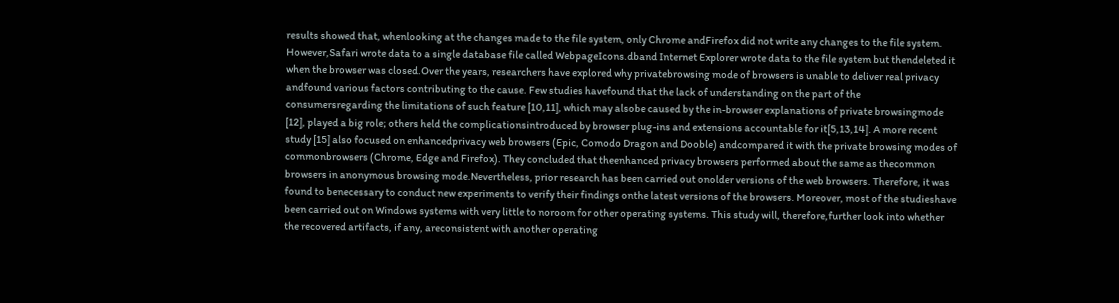results showed that, whenlooking at the changes made to the file system, only Chrome andFirefox did not write any changes to the file system. However,Safari wrote data to a single database file called WebpageIcons.dband Internet Explorer wrote data to the file system but thendeleted it when the browser was closed.Over the years, researchers have explored why privatebrowsing mode of browsers is unable to deliver real privacy andfound various factors contributing to the cause. Few studies havefound that the lack of understanding on the part of the consumersregarding the limitations of such feature [10,11], which may alsobe caused by the in-browser explanations of private browsingmode [12], played a big role; others held the complicationsintroduced by browser plug-ins and extensions accountable for it[5,13,14]. A more recent study [15] also focused on enhancedprivacy web browsers (Epic, Comodo Dragon and Dooble) andcompared it with the private browsing modes of commonbrowsers (Chrome, Edge and Firefox). They concluded that theenhanced privacy browsers performed about the same as thecommon browsers in anonymous browsing mode.Nevertheless, prior research has been carried out onolder versions of the web browsers. Therefore, it was found to benecessary to conduct new experiments to verify their findings onthe latest versions of the browsers. Moreover, most of the studieshave been carried out on Windows systems with very little to noroom for other operating systems. This study will, therefore,further look into whether the recovered artifacts, if any, areconsistent with another operating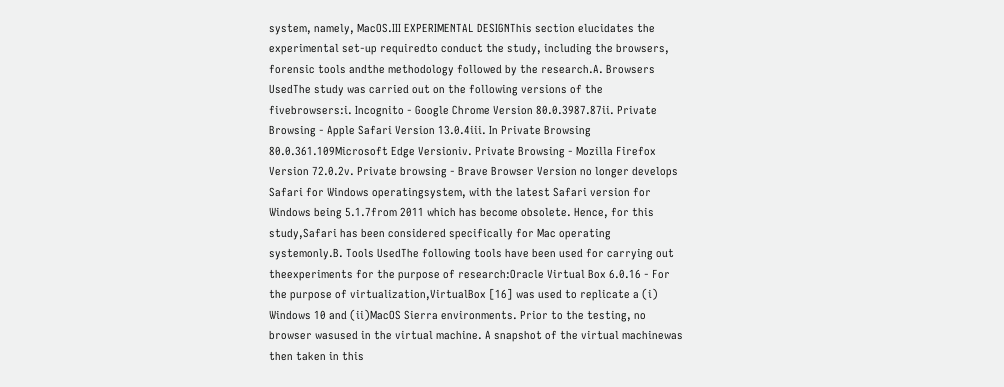system, namely, MacOS.III EXPERIMENTAL DESIGNThis section elucidates the experimental set-up requiredto conduct the study, including the browsers, forensic tools andthe methodology followed by the research.A. Browsers UsedThe study was carried out on the following versions of the fivebrowsers:i. Incognito - Google Chrome Version 80.0.3987.87ii. Private Browsing - Apple Safari Version 13.0.4iii. In Private Browsing 80.0.361.109Microsoft Edge Versioniv. Private Browsing - Mozilla Firefox Version 72.0.2v. Private browsing - Brave Browser Version no longer develops Safari for Windows operatingsystem, with the latest Safari version for Windows being 5.1.7from 2011 which has become obsolete. Hence, for this study,Safari has been considered specifically for Mac operating systemonly.B. Tools UsedThe following tools have been used for carrying out theexperiments for the purpose of research:Oracle Virtual Box 6.0.16 - For the purpose of virtualization,VirtualBox [16] was used to replicate a (i) Windows 10 and (ii)MacOS Sierra environments. Prior to the testing, no browser wasused in the virtual machine. A snapshot of the virtual machinewas then taken in this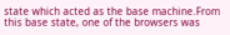state which acted as the base machine.From this base state, one of the browsers was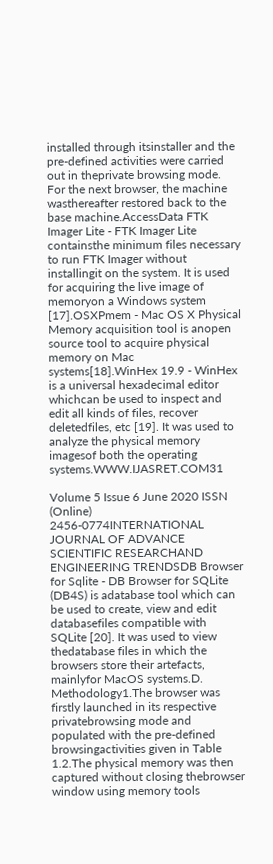installed through itsinstaller and the pre-defined activities were carried out in theprivate browsing mode. For the next browser, the machine wasthereafter restored back to the base machine.AccessData FTK Imager Lite - FTK Imager Lite containsthe minimum files necessary to run FTK Imager without installingit on the system. It is used for acquiring the live image of memoryon a Windows system [17].OSXPmem - Mac OS X Physical Memory acquisition tool is anopen source tool to acquire physical memory on Mac systems[18].WinHex 19.9 - WinHex is a universal hexadecimal editor whichcan be used to inspect and edit all kinds of files, recover deletedfiles, etc [19]. It was used to analyze the physical memory imagesof both the operating systems.WWW.IJASRET.COM31

Volume 5 Issue 6 June 2020 ISSN (Online) 2456-0774INTERNATIONAL JOURNAL OF ADVANCE SCIENTIFIC RESEARCHAND ENGINEERING TRENDSDB Browser for Sqlite - DB Browser for SQLite (DB4S) is adatabase tool which can be used to create, view and edit databasefiles compatible with SQLite [20]. It was used to view thedatabase files in which the browsers store their artefacts, mainlyfor MacOS systems.D. Methodology1.The browser was firstly launched in its respective privatebrowsing mode and populated with the pre-defined browsingactivities given in Table 1.2.The physical memory was then captured without closing thebrowser window using memory tools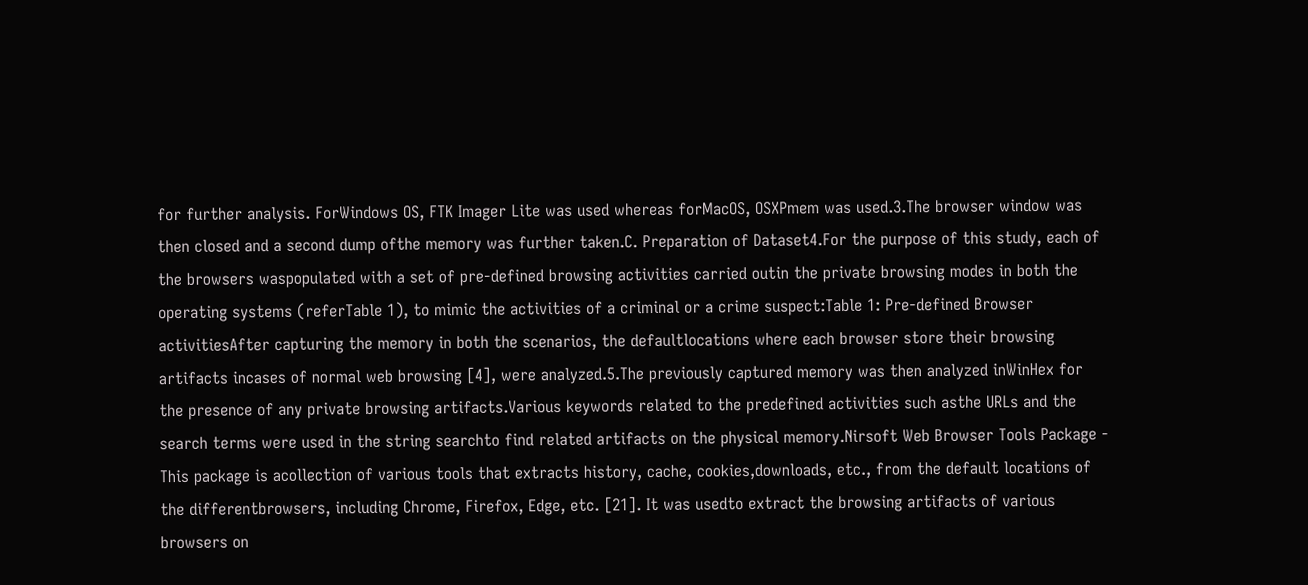for further analysis. ForWindows OS, FTK Imager Lite was used whereas forMacOS, OSXPmem was used.3.The browser window was then closed and a second dump ofthe memory was further taken.C. Preparation of Dataset4.For the purpose of this study, each of the browsers waspopulated with a set of pre-defined browsing activities carried outin the private browsing modes in both the operating systems (referTable 1), to mimic the activities of a criminal or a crime suspect:Table 1: Pre-defined Browser activitiesAfter capturing the memory in both the scenarios, the defaultlocations where each browser store their browsing artifacts incases of normal web browsing [4], were analyzed.5.The previously captured memory was then analyzed inWinHex for the presence of any private browsing artifacts.Various keywords related to the predefined activities such asthe URLs and the search terms were used in the string searchto find related artifacts on the physical memory.Nirsoft Web Browser Tools Package - This package is acollection of various tools that extracts history, cache, cookies,downloads, etc., from the default locations of the differentbrowsers, including Chrome, Firefox, Edge, etc. [21]. It was usedto extract the browsing artifacts of various browsers on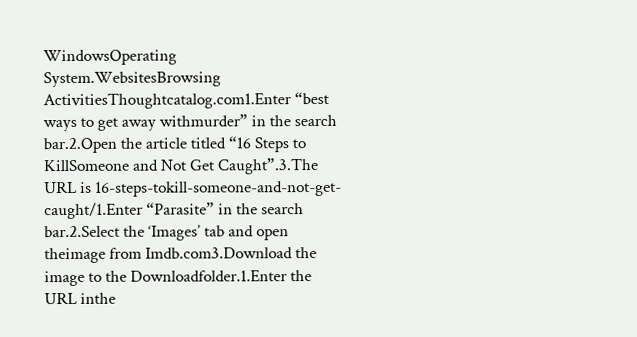WindowsOperating System.WebsitesBrowsing ActivitiesThoughtcatalog.com1.Enter “best ways to get away withmurder” in the search bar.2.Open the article titled “16 Steps to KillSomeone and Not Get Caught”.3.The URL is 16-steps-tokill-someone-and-not-get-caught/1.Enter “Parasite” in the search bar.2.Select the ‘Images’ tab and open theimage from Imdb.com3.Download the image to the Downloadfolder.1.Enter the URL inthe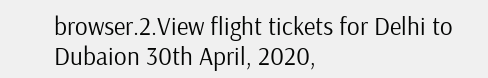browser.2.View flight tickets for Delhi to Dubaion 30th April, 2020,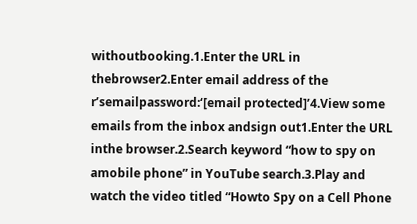withoutbooking.1.Enter the URL in thebrowser2.Enter email address of the r’semailpassword:‘[email protected]’4.View some emails from the inbox andsign out1.Enter the URL inthe browser.2.Search keyword “how to spy on amobile phone” in YouTube search.3.Play and watch the video titled “Howto Spy on a Cell Phone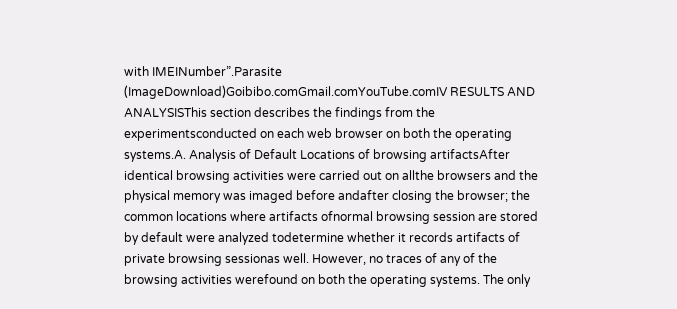with IMEINumber”.Parasite (ImageDownload)Goibibo.comGmail.comYouTube.comIV RESULTS AND ANALYSISThis section describes the findings from the experimentsconducted on each web browser on both the operating systems.A. Analysis of Default Locations of browsing artifactsAfter identical browsing activities were carried out on allthe browsers and the physical memory was imaged before andafter closing the browser; the common locations where artifacts ofnormal browsing session are stored by default were analyzed todetermine whether it records artifacts of private browsing sessionas well. However, no traces of any of the browsing activities werefound on both the operating systems. The only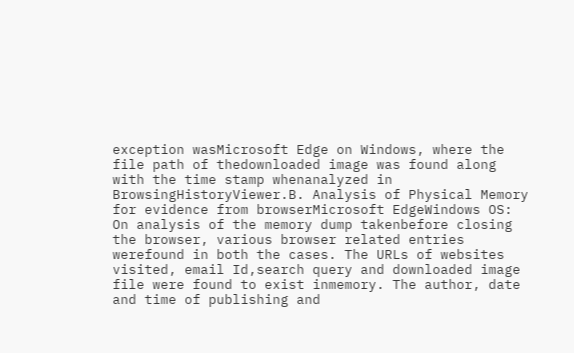exception wasMicrosoft Edge on Windows, where the file path of thedownloaded image was found along with the time stamp whenanalyzed in BrowsingHistoryViewer.B. Analysis of Physical Memory for evidence from browserMicrosoft EdgeWindows OS: On analysis of the memory dump takenbefore closing the browser, various browser related entries werefound in both the cases. The URLs of websites visited, email Id,search query and downloaded image file were found to exist inmemory. The author, date and time of publishing and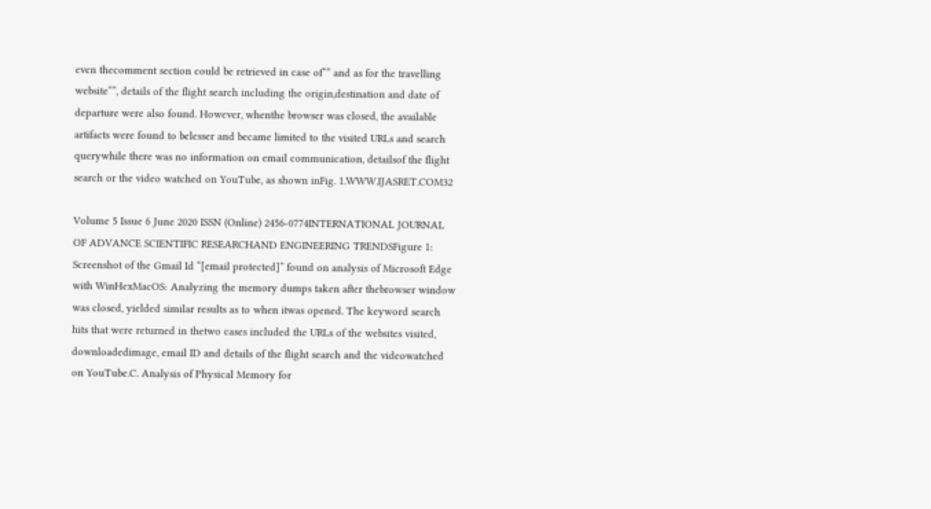even thecomment section could be retrieved in case of“” and as for the travelling website“”, details of the flight search including the origin,destination and date of departure were also found. However, whenthe browser was closed, the available artifacts were found to belesser and became limited to the visited URLs and search querywhile there was no information on email communication, detailsof the flight search or the video watched on YouTube, as shown inFig. 1.WWW.IJASRET.COM32

Volume 5 Issue 6 June 2020 ISSN (Online) 2456-0774INTERNATIONAL JOURNAL OF ADVANCE SCIENTIFIC RESEARCHAND ENGINEERING TRENDSFigure 1: Screenshot of the Gmail Id “[email protected]” found on analysis of Microsoft Edge with WinHexMacOS: Analyzing the memory dumps taken after thebrowser window was closed, yielded similar results as to when itwas opened. The keyword search hits that were returned in thetwo cases included the URLs of the websites visited, downloadedimage, email ID and details of the flight search and the videowatched on YouTube.C. Analysis of Physical Memory for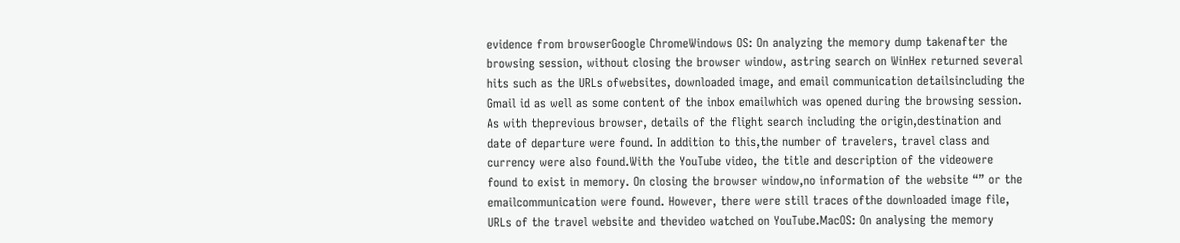evidence from browserGoogle ChromeWindows OS: On analyzing the memory dump takenafter the browsing session, without closing the browser window, astring search on WinHex returned several hits such as the URLs ofwebsites, downloaded image, and email communication detailsincluding the Gmail id as well as some content of the inbox emailwhich was opened during the browsing session. As with theprevious browser, details of the flight search including the origin,destination and date of departure were found. In addition to this,the number of travelers, travel class and currency were also found.With the YouTube video, the title and description of the videowere found to exist in memory. On closing the browser window,no information of the website “” or the emailcommunication were found. However, there were still traces ofthe downloaded image file, URLs of the travel website and thevideo watched on YouTube.MacOS: On analysing the memory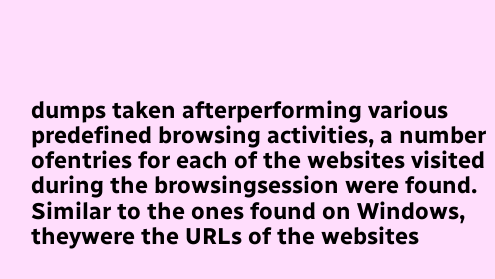dumps taken afterperforming various predefined browsing activities, a number ofentries for each of the websites visited during the browsingsession were found. Similar to the ones found on Windows, theywere the URLs of the websites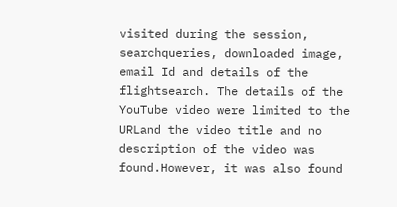visited during the session, searchqueries, downloaded image, email Id and details of the flightsearch. The details of the YouTube video were limited to the URLand the video title and no description of the video was found.However, it was also found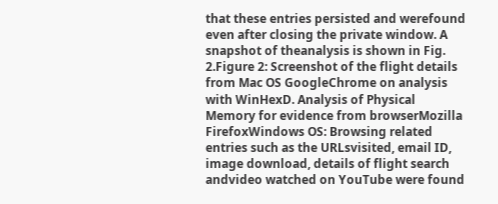that these entries persisted and werefound even after closing the private window. A snapshot of theanalysis is shown in Fig. 2.Figure 2: Screenshot of the flight details from Mac OS GoogleChrome on analysis with WinHexD. Analysis of Physical Memory for evidence from browserMozilla FirefoxWindows OS: Browsing related entries such as the URLsvisited, email ID, image download, details of flight search andvideo watched on YouTube were found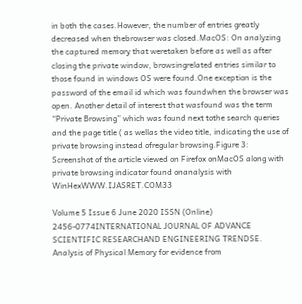in both the cases.However, the number of entries greatly decreased when thebrowser was closed.MacOS: On analyzing the captured memory that weretaken before as well as after closing the private window, browsingrelated entries similar to those found in windows OS were found.One exception is the password of the email id which was foundwhen the browser was open. Another detail of interest that wasfound was the term “Private Browsing” which was found next tothe search queries and the page title ( as wellas the video title, indicating the use of private browsing instead ofregular browsing.Figure 3: Screenshot of the article viewed on Firefox onMacOS along with private browsing indicator found onanalysis with WinHexWWW.IJASRET.COM33

Volume 5 Issue 6 June 2020 ISSN (Online) 2456-0774INTERNATIONAL JOURNAL OF ADVANCE SCIENTIFIC RESEARCHAND ENGINEERING TRENDSE. Analysis of Physical Memory for evidence from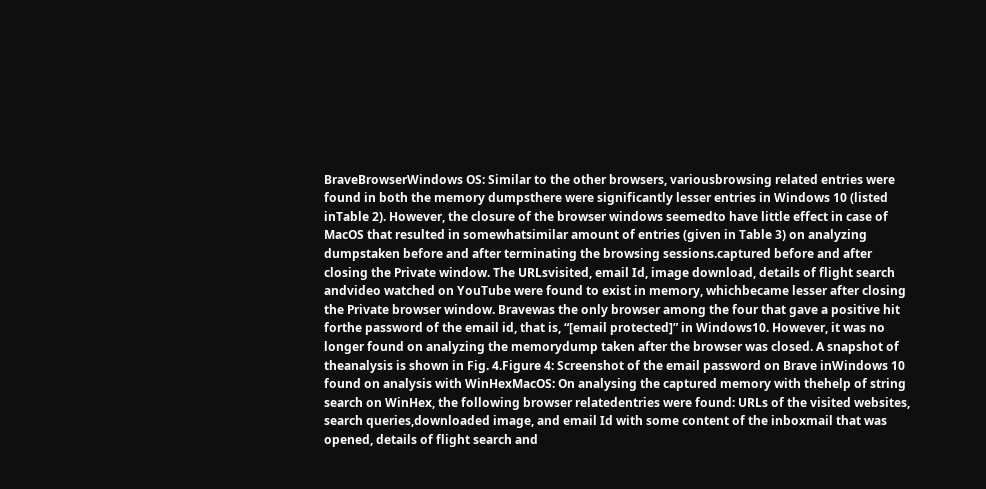BraveBrowserWindows OS: Similar to the other browsers, variousbrowsing related entries were found in both the memory dumpsthere were significantly lesser entries in Windows 10 (listed inTable 2). However, the closure of the browser windows seemedto have little effect in case of MacOS that resulted in somewhatsimilar amount of entries (given in Table 3) on analyzing dumpstaken before and after terminating the browsing sessions.captured before and after closing the Private window. The URLsvisited, email Id, image download, details of flight search andvideo watched on YouTube were found to exist in memory, whichbecame lesser after closing the Private browser window. Bravewas the only browser among the four that gave a positive hit forthe password of the email id, that is, “[email protected]” in Windows10. However, it was no longer found on analyzing the memorydump taken after the browser was closed. A snapshot of theanalysis is shown in Fig. 4.Figure 4: Screenshot of the email password on Brave inWindows 10 found on analysis with WinHexMacOS: On analysing the captured memory with thehelp of string search on WinHex, the following browser relatedentries were found: URLs of the visited websites, search queries,downloaded image, and email Id with some content of the inboxmail that was opened, details of flight search and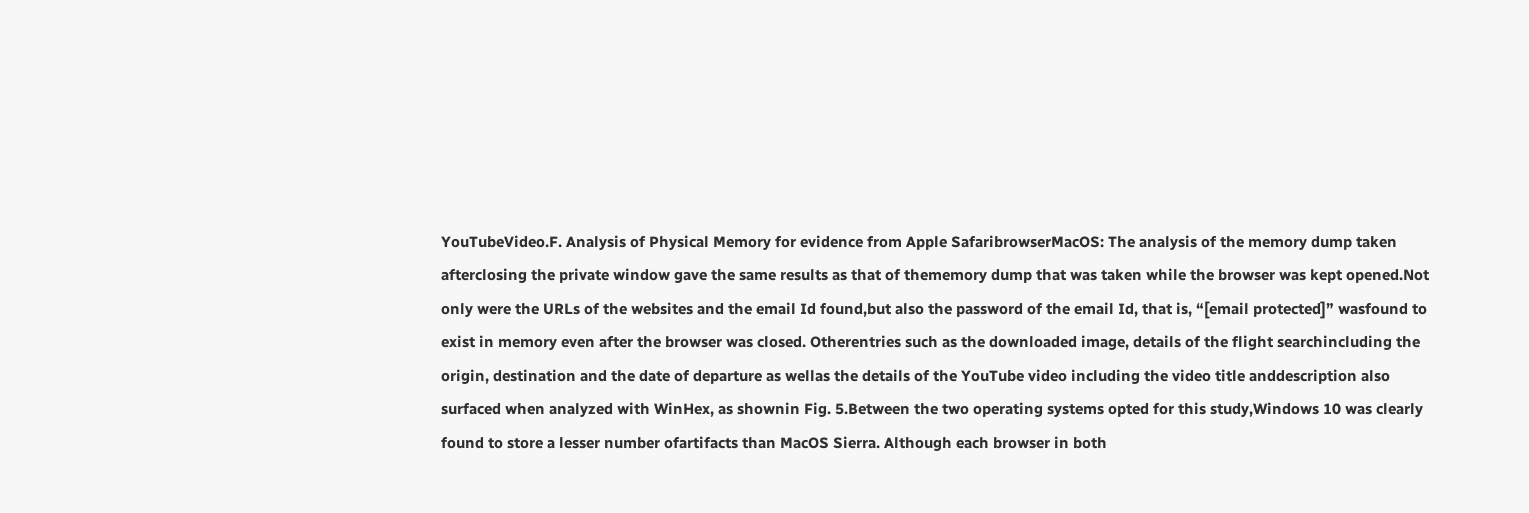YouTubeVideo.F. Analysis of Physical Memory for evidence from Apple SafaribrowserMacOS: The analysis of the memory dump taken afterclosing the private window gave the same results as that of thememory dump that was taken while the browser was kept opened.Not only were the URLs of the websites and the email Id found,but also the password of the email Id, that is, “[email protected]” wasfound to exist in memory even after the browser was closed. Otherentries such as the downloaded image, details of the flight searchincluding the origin, destination and the date of departure as wellas the details of the YouTube video including the video title anddescription also surfaced when analyzed with WinHex, as shownin Fig. 5.Between the two operating systems opted for this study,Windows 10 was clearly found to store a lesser number ofartifacts than MacOS Sierra. Although each browser in both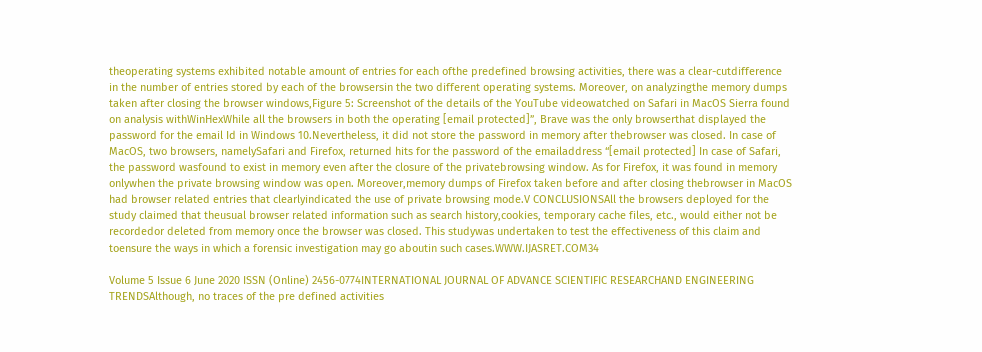theoperating systems exhibited notable amount of entries for each ofthe predefined browsing activities, there was a clear-cutdifference in the number of entries stored by each of the browsersin the two different operating systems. Moreover, on analyzingthe memory dumps taken after closing the browser windows,Figure 5: Screenshot of the details of the YouTube videowatched on Safari in MacOS Sierra found on analysis withWinHexWhile all the browsers in both the operating [email protected]”, Brave was the only browserthat displayed the password for the email Id in Windows 10.Nevertheless, it did not store the password in memory after thebrowser was closed. In case of MacOS, two browsers, namelySafari and Firefox, returned hits for the password of the emailaddress “[email protected] In case of Safari, the password wasfound to exist in memory even after the closure of the privatebrowsing window. As for Firefox, it was found in memory onlywhen the private browsing window was open. Moreover,memory dumps of Firefox taken before and after closing thebrowser in MacOS had browser related entries that clearlyindicated the use of private browsing mode.V CONCLUSIONSAll the browsers deployed for the study claimed that theusual browser related information such as search history,cookies, temporary cache files, etc., would either not be recordedor deleted from memory once the browser was closed. This studywas undertaken to test the effectiveness of this claim and toensure the ways in which a forensic investigation may go aboutin such cases.WWW.IJASRET.COM34

Volume 5 Issue 6 June 2020 ISSN (Online) 2456-0774INTERNATIONAL JOURNAL OF ADVANCE SCIENTIFIC RESEARCHAND ENGINEERING TRENDSAlthough, no traces of the pre defined activities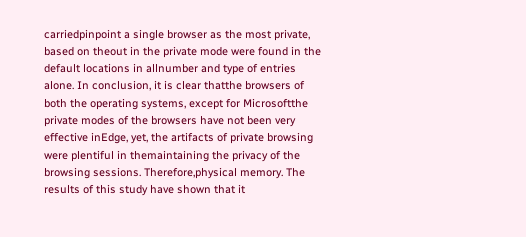carriedpinpoint a single browser as the most private, based on theout in the private mode were found in the default locations in allnumber and type of entries alone. In conclusion, it is clear thatthe browsers of both the operating systems, except for Microsoftthe private modes of the browsers have not been very effective inEdge, yet, the artifacts of private browsing were plentiful in themaintaining the privacy of the browsing sessions. Therefore,physical memory. The results of this study have shown that it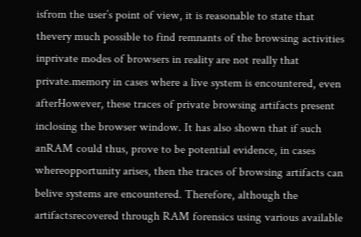isfrom the user’s point of view, it is reasonable to state that thevery much possible to find remnants of the browsing activities inprivate modes of browsers in reality are not really that private.memory in cases where a live system is encountered, even afterHowever, these traces of private browsing artifacts present inclosing the browser window. It has also shown that if such anRAM could thus, prove to be potential evidence, in cases whereopportunity arises, then the traces of browsing artifacts can belive systems are encountered. Therefore, although the artifactsrecovered through RAM forensics using various available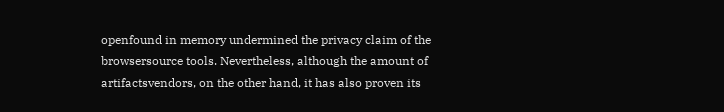openfound in memory undermined the privacy claim of the browsersource tools. Nevertheless, although the amount of artifactsvendors, on the other hand, it has also proven its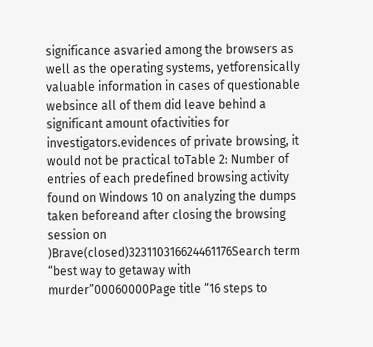significance asvaried among the browsers as well as the operating systems, yetforensically valuable information in cases of questionable websince all of them did leave behind a significant amount ofactivities for investigators.evidences of private browsing, it would not be practical toTable 2: Number of entries of each predefined browsing activity found on Windows 10 on analyzing the dumps taken beforeand after closing the browsing session on )Brave(closed)323110316624461176Search term “best way to getaway with murder”00060000Page title “16 steps to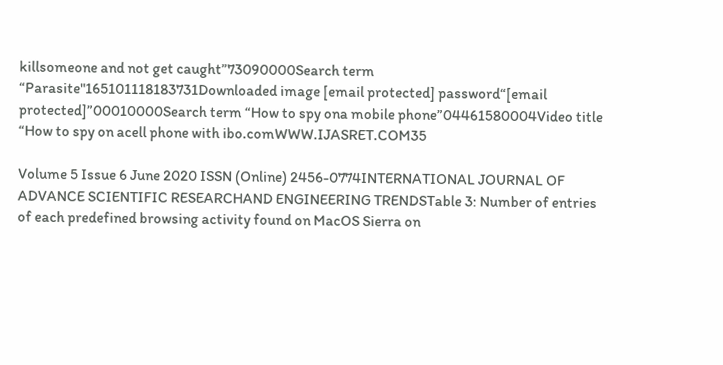killsomeone and not get caught”73090000Search term “Parasite"165101118183731Downloaded image [email protected] password“[email protected]”00010000Search term “How to spy ona mobile phone”04461580004Video title “How to spy on acell phone with ibo.comWWW.IJASRET.COM35

Volume 5 Issue 6 June 2020 ISSN (Online) 2456-0774INTERNATIONAL JOURNAL OF ADVANCE SCIENTIFIC RESEARCHAND ENGINEERING TRENDSTable 3: Number of entries of each predefined browsing activity found on MacOS Sierra on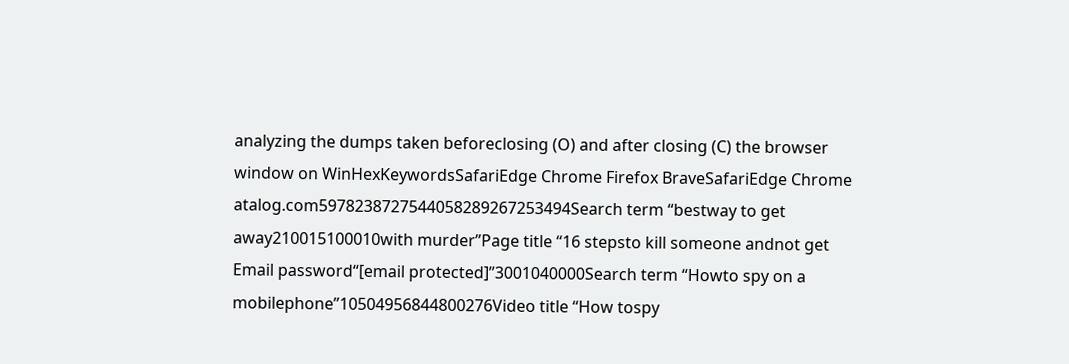analyzing the dumps taken beforeclosing (O) and after closing (C) the browser window on WinHexKeywordsSafariEdge Chrome Firefox BraveSafariEdge Chrome atalog.com5978238727544058289267253494Search term “bestway to get away210015100010with murder”Page title “16 stepsto kill someone andnot get Email password“[email protected]”3001040000Search term “Howto spy on a mobilephone”10504956844800276Video title “How tospy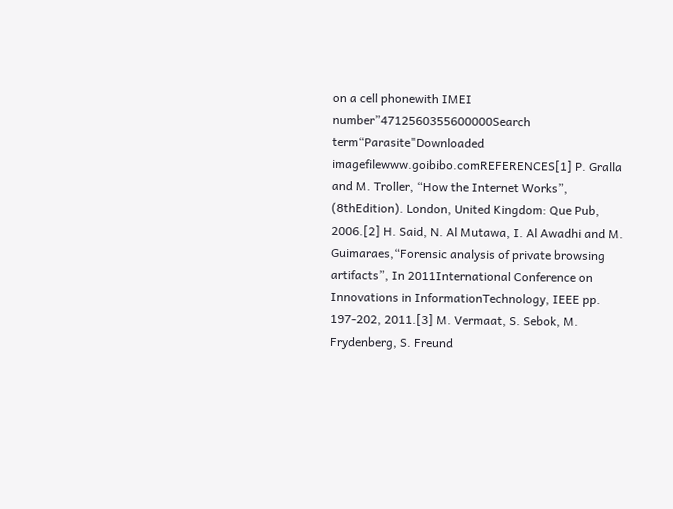on a cell phonewith IMEI number”4712560355600000Search term“Parasite"Downloaded imagefilewww.goibibo.comREFERENCES[1] P. Gralla and M. Troller, “How the Internet Works”, (8thEdition). London, United Kingdom: Que Pub, 2006.[2] H. Said, N. Al Mutawa, I. Al Awadhi and M. Guimaraes,“Forensic analysis of private browsing artifacts”, In 2011International Conference on Innovations in InformationTechnology, IEEE pp. 197-202, 2011.[3] M. Vermaat, S. Sebok, M. Frydenberg, S. Freund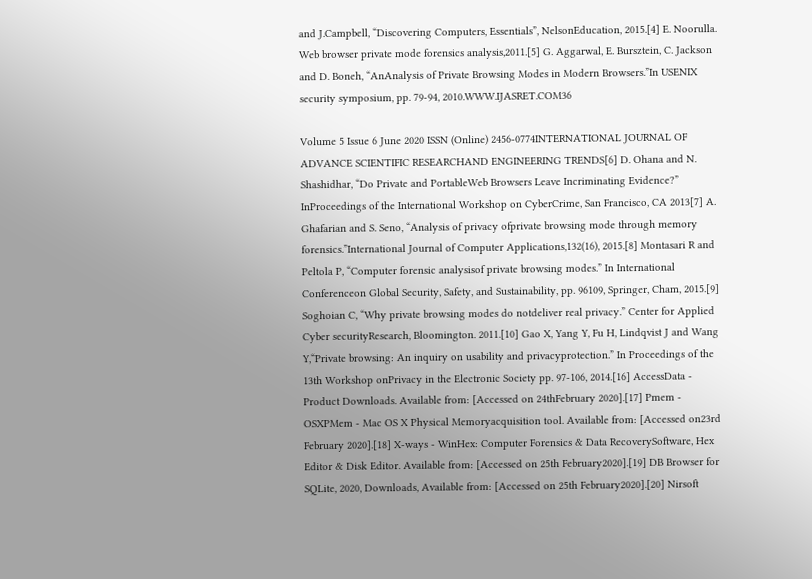and J.Campbell, “Discovering Computers, Essentials”, NelsonEducation, 2015.[4] E. Noorulla. Web browser private mode forensics analysis,2011.[5] G. Aggarwal, E. Bursztein, C. Jackson and D. Boneh, “AnAnalysis of Private Browsing Modes in Modern Browsers.”In USENIX security symposium, pp. 79-94, 2010.WWW.IJASRET.COM36

Volume 5 Issue 6 June 2020 ISSN (Online) 2456-0774INTERNATIONAL JOURNAL OF ADVANCE SCIENTIFIC RESEARCHAND ENGINEERING TRENDS[6] D. Ohana and N. Shashidhar, “Do Private and PortableWeb Browsers Leave Incriminating Evidence?” InProceedings of the International Workshop on CyberCrime, San Francisco, CA 2013[7] A. Ghafarian and S. Seno, “Analysis of privacy ofprivate browsing mode through memory forensics.”International Journal of Computer Applications,132(16), 2015.[8] Montasari R and Peltola P, “Computer forensic analysisof private browsing modes.” In International Conferenceon Global Security, Safety, and Sustainability, pp. 96109, Springer, Cham, 2015.[9] Soghoian C, “Why private browsing modes do notdeliver real privacy.” Center for Applied Cyber securityResearch, Bloomington. 2011.[10] Gao X, Yang Y, Fu H, Lindqvist J and Wang Y,“Private browsing: An inquiry on usability and privacyprotection.” In Proceedings of the 13th Workshop onPrivacy in the Electronic Society pp. 97-106, 2014.[16] AccessData - Product Downloads. Available from: [Accessed on 24thFebruary 2020].[17] Pmem - OSXPMem - Mac OS X Physical Memoryacquisition tool. Available from: [Accessed on23rd February 2020].[18] X-ways - WinHex: Computer Forensics & Data RecoverySoftware, Hex Editor & Disk Editor. Available from: [Accessed on 25th February2020].[19] DB Browser for SQLite, 2020, Downloads, Available from: [Accessed on 25th February2020].[20] Nirsoft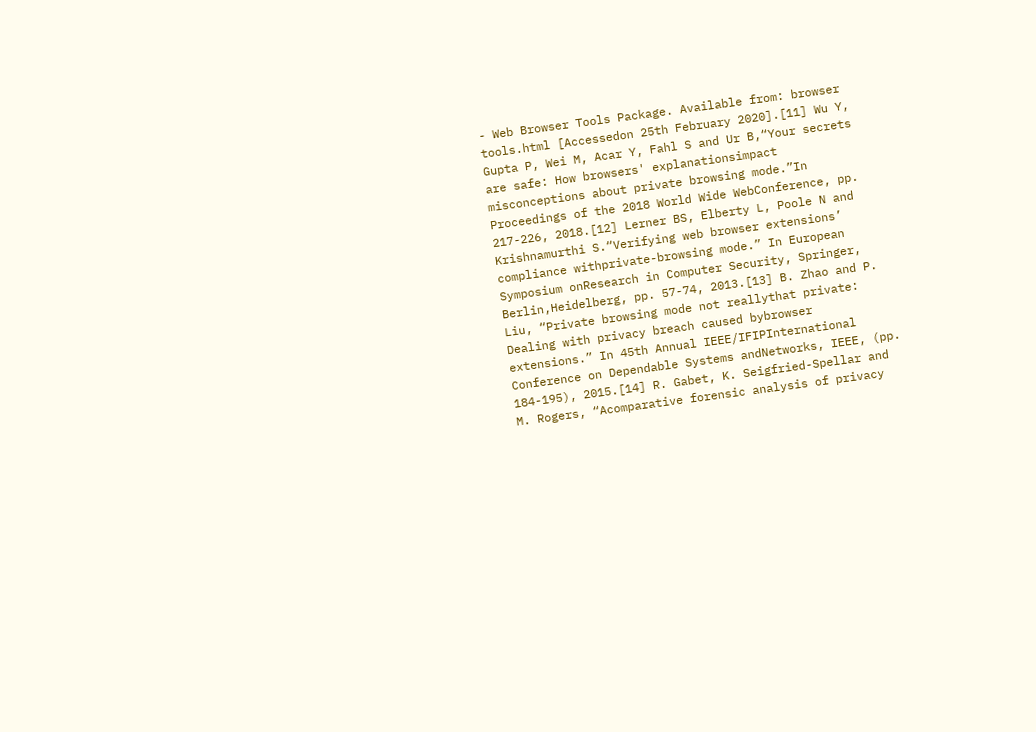- Web Browser Tools Package. Available from: browser tools.html [Accessedon 25th February 2020].[11] Wu Y, Gupta P, Wei M, Acar Y, Fahl S and Ur B,“Your secrets are safe: How browsers' explanationsimpact misconceptions about private browsing mode.”In Proceedings of the 2018 World Wide WebConference, pp. 217-226, 2018.[12] Lerner BS, Elberty L, Poole N and Krishnamurthi S.“Verifying web browser extensions’ compliance withprivate-browsing mode.” In European Symposium onResearch in Computer Security, Springer, Berlin,Heidelberg, pp. 57-74, 2013.[13] B. Zhao and P. Liu, “Private browsing mode not reallythat private: Dealing with privacy breach caused bybrowser extensions.” In 45th Annual IEEE/IFIPInternational Conference on Dependable Systems andNetworks, IEEE, (pp. 184-195), 2015.[14] R. Gabet, K. Seigfried-Spellar and M. Rogers, “Acomparative forensic analysis of privacy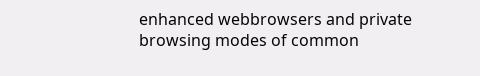enhanced webbrowsers and private browsing modes of common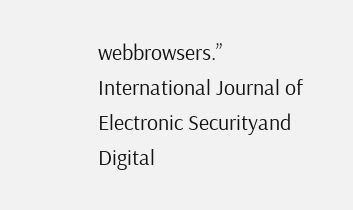webbrowsers.” International Journal of Electronic Securityand Digital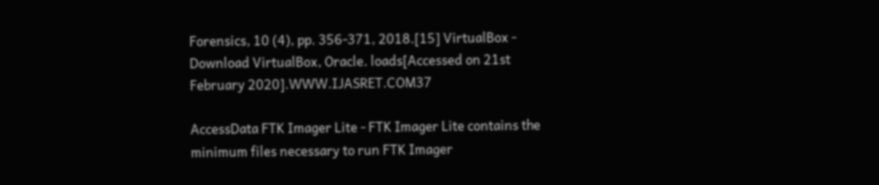Forensics, 10 (4), pp. 356-371, 2018.[15] VirtualBox - Download VirtualBox, Oracle. loads[Accessed on 21st February 2020].WWW.IJASRET.COM37

AccessData FTK Imager Lite - FTK Imager Lite contains the minimum files necessary to run FTK Imager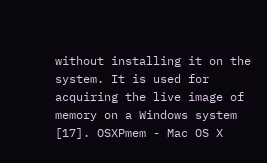without installing it on the system. It is used for acquiring the live image of memory on a Windows system [17]. OSXPmem - Mac OS X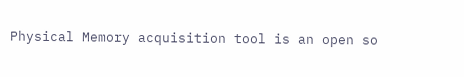Physical Memory acquisition tool is an open so